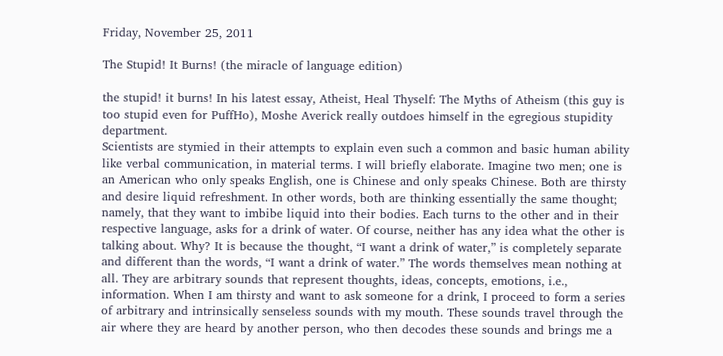Friday, November 25, 2011

The Stupid! It Burns! (the miracle of language edition)

the stupid! it burns! In his latest essay, Atheist, Heal Thyself: The Myths of Atheism (this guy is too stupid even for PuffHo), Moshe Averick really outdoes himself in the egregious stupidity department.
Scientists are stymied in their attempts to explain even such a common and basic human ability like verbal communication, in material terms. I will briefly elaborate. Imagine two men; one is an American who only speaks English, one is Chinese and only speaks Chinese. Both are thirsty and desire liquid refreshment. In other words, both are thinking essentially the same thought; namely, that they want to imbibe liquid into their bodies. Each turns to the other and in their respective language, asks for a drink of water. Of course, neither has any idea what the other is talking about. Why? It is because the thought, “I want a drink of water,” is completely separate and different than the words, “I want a drink of water.” The words themselves mean nothing at all. They are arbitrary sounds that represent thoughts, ideas, concepts, emotions, i.e., information. When I am thirsty and want to ask someone for a drink, I proceed to form a series of arbitrary and intrinsically senseless sounds with my mouth. These sounds travel through the air where they are heard by another person, who then decodes these sounds and brings me a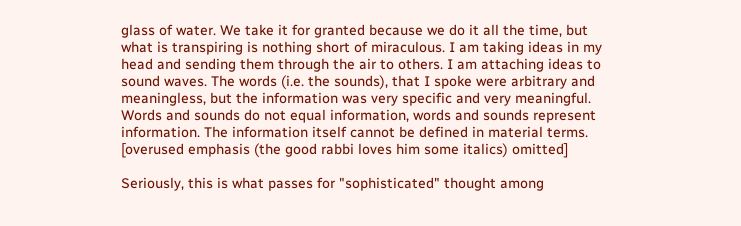glass of water. We take it for granted because we do it all the time, but what is transpiring is nothing short of miraculous. I am taking ideas in my head and sending them through the air to others. I am attaching ideas to sound waves. The words (i.e. the sounds), that I spoke were arbitrary and meaningless, but the information was very specific and very meaningful. Words and sounds do not equal information, words and sounds represent information. The information itself cannot be defined in material terms. [overused emphasis (the good rabbi loves him some italics) omitted]

Seriously, this is what passes for "sophisticated" thought among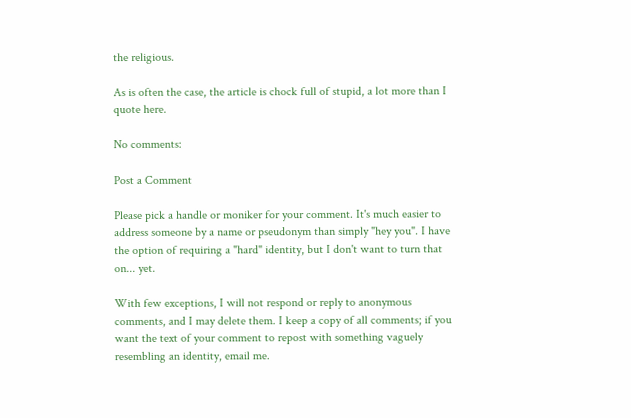the religious.

As is often the case, the article is chock full of stupid, a lot more than I quote here.

No comments:

Post a Comment

Please pick a handle or moniker for your comment. It's much easier to address someone by a name or pseudonym than simply "hey you". I have the option of requiring a "hard" identity, but I don't want to turn that on... yet.

With few exceptions, I will not respond or reply to anonymous comments, and I may delete them. I keep a copy of all comments; if you want the text of your comment to repost with something vaguely resembling an identity, email me.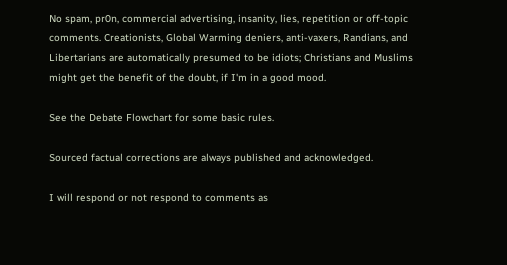No spam, pr0n, commercial advertising, insanity, lies, repetition or off-topic comments. Creationists, Global Warming deniers, anti-vaxers, Randians, and Libertarians are automatically presumed to be idiots; Christians and Muslims might get the benefit of the doubt, if I'm in a good mood.

See the Debate Flowchart for some basic rules.

Sourced factual corrections are always published and acknowledged.

I will respond or not respond to comments as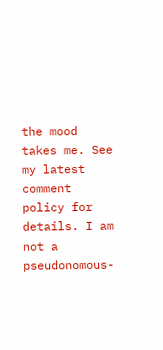the mood takes me. See my latest comment policy for details. I am not a pseudonomous-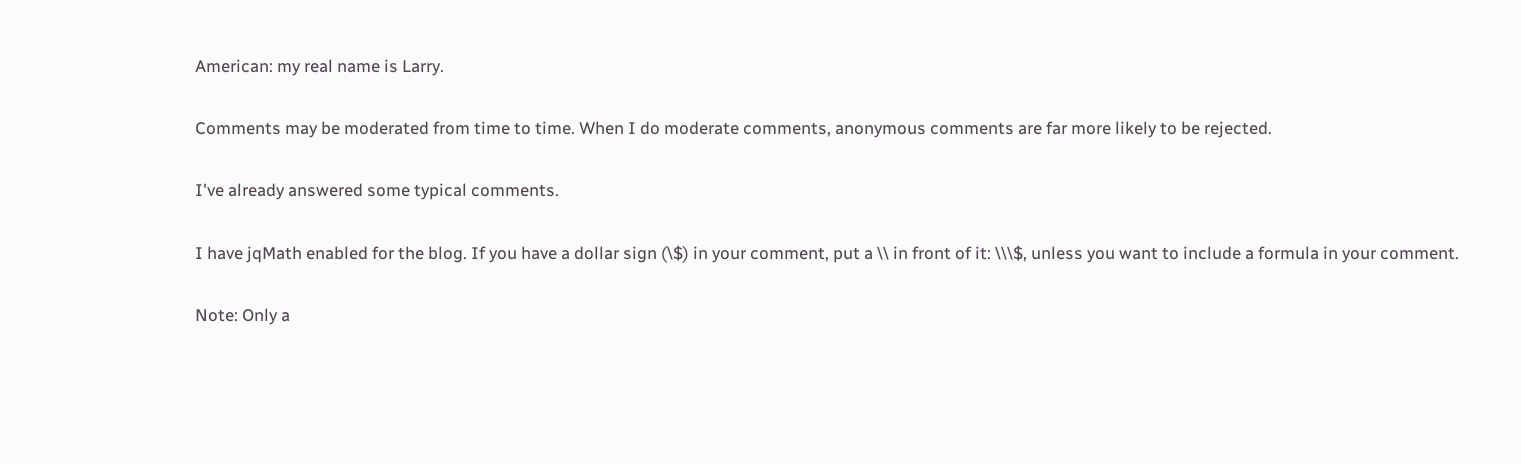American: my real name is Larry.

Comments may be moderated from time to time. When I do moderate comments, anonymous comments are far more likely to be rejected.

I've already answered some typical comments.

I have jqMath enabled for the blog. If you have a dollar sign (\$) in your comment, put a \\ in front of it: \\\$, unless you want to include a formula in your comment.

Note: Only a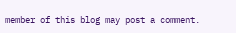member of this blog may post a comment.